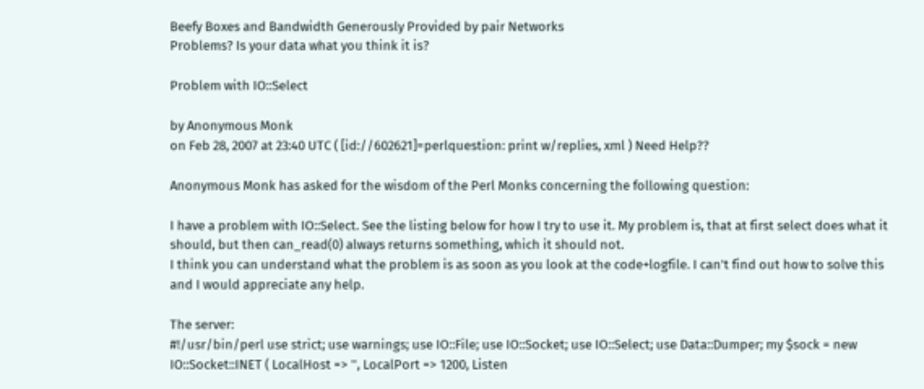Beefy Boxes and Bandwidth Generously Provided by pair Networks
Problems? Is your data what you think it is?

Problem with IO::Select

by Anonymous Monk
on Feb 28, 2007 at 23:40 UTC ( [id://602621]=perlquestion: print w/replies, xml ) Need Help??

Anonymous Monk has asked for the wisdom of the Perl Monks concerning the following question:

I have a problem with IO::Select. See the listing below for how I try to use it. My problem is, that at first select does what it should, but then can_read(0) always returns something, which it should not.
I think you can understand what the problem is as soon as you look at the code+logfile. I can't find out how to solve this and I would appreciate any help.

The server:
#!/usr/bin/perl use strict; use warnings; use IO::File; use IO::Socket; use IO::Select; use Data::Dumper; my $sock = new IO::Socket::INET ( LocalHost => '', LocalPort => 1200, Listen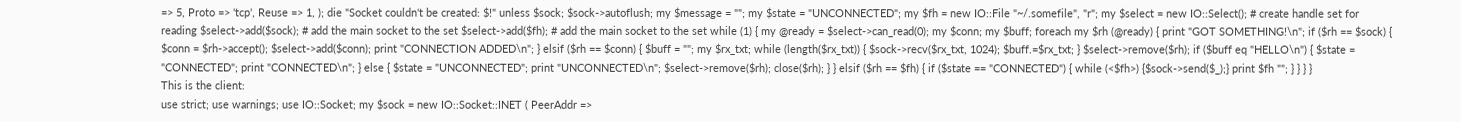=> 5, Proto => 'tcp', Reuse => 1, ); die "Socket couldn't be created: $!" unless $sock; $sock->autoflush; my $message = ""; my $state = "UNCONNECTED"; my $fh = new IO::File "~/.somefile", "r"; my $select = new IO::Select(); # create handle set for reading $select->add($sock); # add the main socket to the set $select->add($fh); # add the main socket to the set while (1) { my @ready = $select->can_read(0); my $conn; my $buff; foreach my $rh (@ready) { print "GOT SOMETHING!\n"; if ($rh == $sock) { $conn = $rh->accept(); $select->add($conn); print "CONNECTION ADDED\n"; } elsif ($rh == $conn) { $buff = ""; my $rx_txt; while (length($rx_txt)) { $sock->recv($rx_txt, 1024); $buff.=$rx_txt; } $select->remove($rh); if ($buff eq "HELLO\n") { $state = "CONNECTED"; print "CONNECTED\n"; } else { $state = "UNCONNECTED"; print "UNCONNECTED\n"; $select->remove($rh); close($rh); } } elsif ($rh == $fh) { if ($state == "CONNECTED") { while (<$fh>) {$sock->send($_);} print $fh ""; } } } }
This is the client:
use strict; use warnings; use IO::Socket; my $sock = new IO::Socket::INET ( PeerAddr =>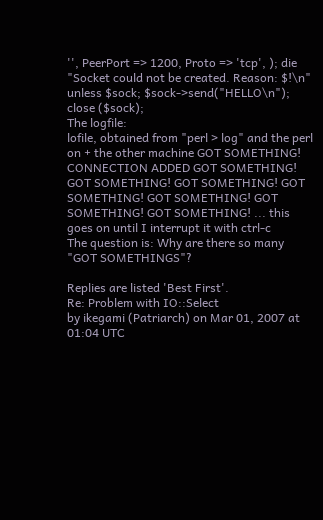'', PeerPort => 1200, Proto => 'tcp', ); die "Socket could not be created. Reason: $!\n" unless $sock; $sock->send("HELLO\n"); close ($sock);
The logfile:
lofile, obtained from "perl > log" and the perl on + the other machine GOT SOMETHING! CONNECTION ADDED GOT SOMETHING! GOT SOMETHING! GOT SOMETHING! GOT SOMETHING! GOT SOMETHING! GOT SOMETHING! GOT SOMETHING! ... this goes on until I interrupt it with ctrl-c
The question is: Why are there so many "GOT SOMETHINGS"?

Replies are listed 'Best First'.
Re: Problem with IO::Select
by ikegami (Patriarch) on Mar 01, 2007 at 01:04 UTC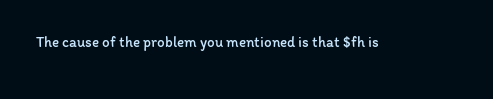The cause of the problem you mentioned is that $fh is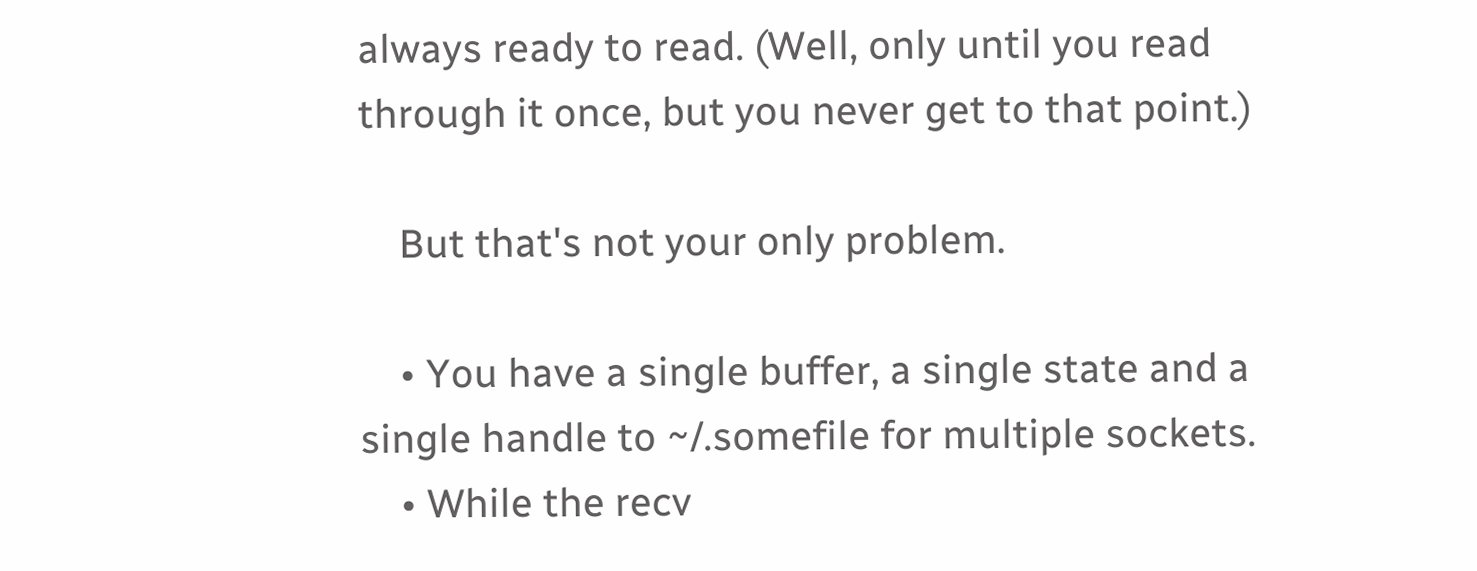always ready to read. (Well, only until you read through it once, but you never get to that point.)

    But that's not your only problem.

    • You have a single buffer, a single state and a single handle to ~/.somefile for multiple sockets.
    • While the recv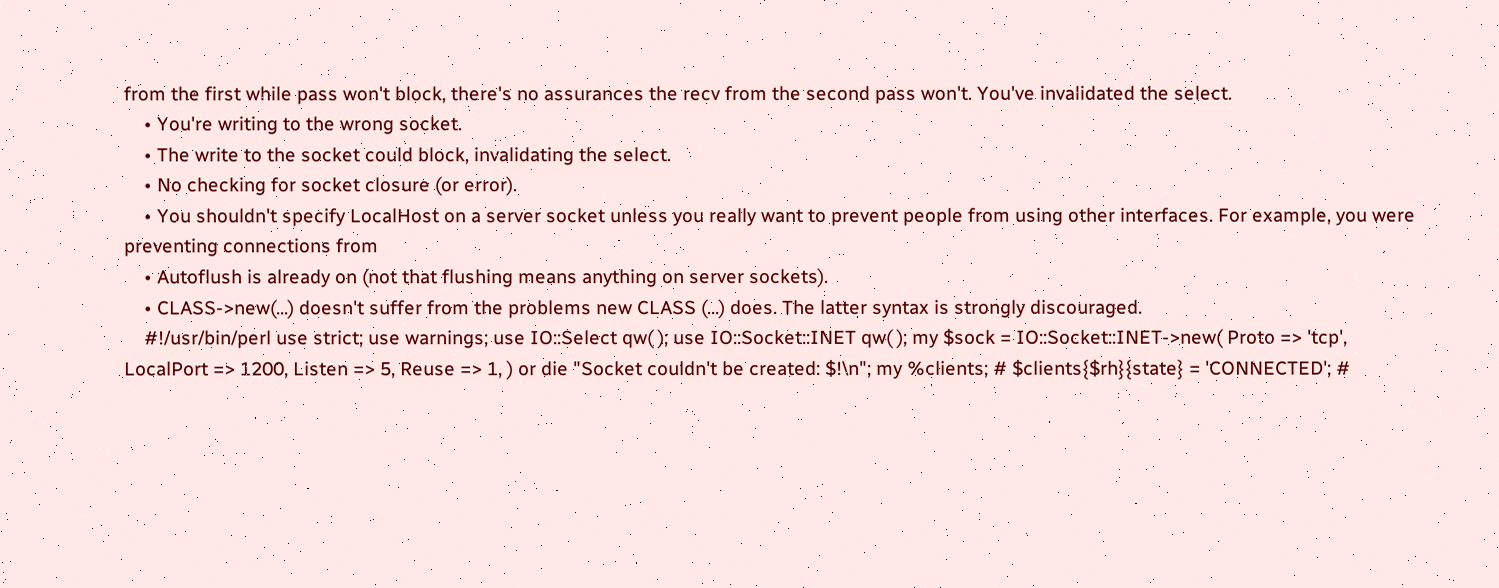from the first while pass won't block, there's no assurances the recv from the second pass won't. You've invalidated the select.
    • You're writing to the wrong socket.
    • The write to the socket could block, invalidating the select.
    • No checking for socket closure (or error).
    • You shouldn't specify LocalHost on a server socket unless you really want to prevent people from using other interfaces. For example, you were preventing connections from
    • Autoflush is already on (not that flushing means anything on server sockets).
    • CLASS->new(...) doesn't suffer from the problems new CLASS (...) does. The latter syntax is strongly discouraged.
    #!/usr/bin/perl use strict; use warnings; use IO::Select qw( ); use IO::Socket::INET qw( ); my $sock = IO::Socket::INET->new( Proto => 'tcp', LocalPort => 1200, Listen => 5, Reuse => 1, ) or die "Socket couldn't be created: $!\n"; my %clients; # $clients{$rh}{state} = 'CONNECTED'; #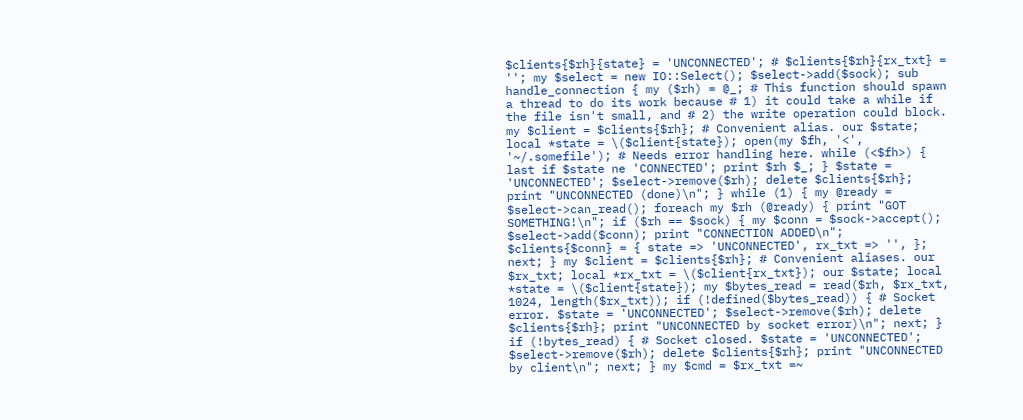$clients{$rh}{state} = 'UNCONNECTED'; # $clients{$rh}{rx_txt} = ''; my $select = new IO::Select(); $select->add($sock); sub handle_connection { my ($rh) = @_; # This function should spawn a thread to do its work because # 1) it could take a while if the file isn't small, and # 2) the write operation could block. my $client = $clients{$rh}; # Convenient alias. our $state; local *state = \($client{state}); open(my $fh, '<', '~/.somefile'); # Needs error handling here. while (<$fh>) { last if $state ne 'CONNECTED'; print $rh $_; } $state = 'UNCONNECTED'; $select->remove($rh); delete $clients{$rh}; print "UNCONNECTED (done)\n"; } while (1) { my @ready = $select->can_read(); foreach my $rh (@ready) { print "GOT SOMETHING!\n"; if ($rh == $sock) { my $conn = $sock->accept(); $select->add($conn); print "CONNECTION ADDED\n"; $clients{$conn} = { state => 'UNCONNECTED', rx_txt => '', }; next; } my $client = $clients{$rh}; # Convenient aliases. our $rx_txt; local *rx_txt = \($client{rx_txt}); our $state; local *state = \($client{state}); my $bytes_read = read($rh, $rx_txt, 1024, length($rx_txt)); if (!defined($bytes_read)) { # Socket error. $state = 'UNCONNECTED'; $select->remove($rh); delete $clients{$rh}; print "UNCONNECTED by socket error)\n"; next; } if (!bytes_read) { # Socket closed. $state = 'UNCONNECTED'; $select->remove($rh); delete $clients{$rh}; print "UNCONNECTED by client\n"; next; } my $cmd = $rx_txt =~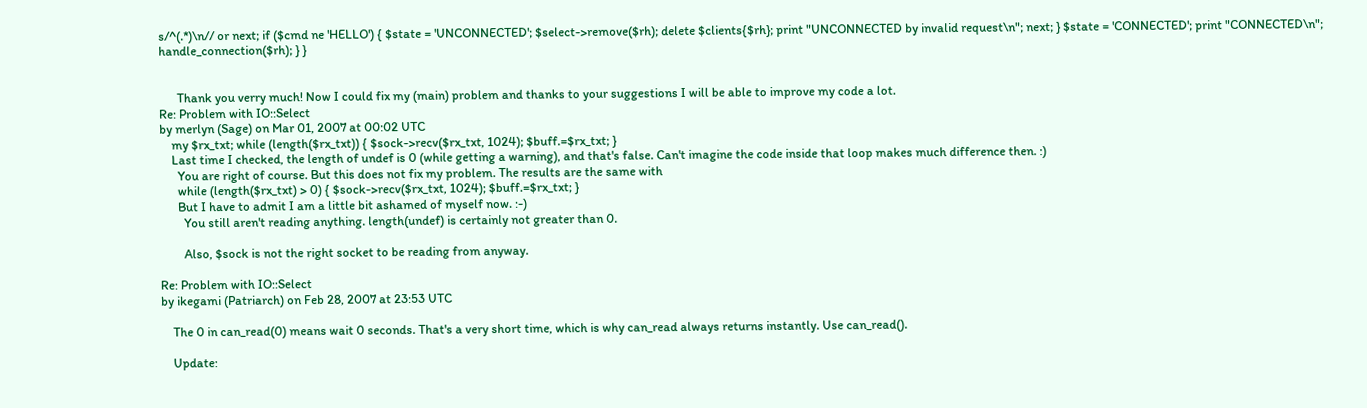s/^(.*)\n// or next; if ($cmd ne 'HELLO') { $state = 'UNCONNECTED'; $select->remove($rh); delete $clients{$rh}; print "UNCONNECTED by invalid request\n"; next; } $state = 'CONNECTED'; print "CONNECTED\n"; handle_connection($rh); } }


      Thank you verry much! Now I could fix my (main) problem and thanks to your suggestions I will be able to improve my code a lot.
Re: Problem with IO::Select
by merlyn (Sage) on Mar 01, 2007 at 00:02 UTC
    my $rx_txt; while (length($rx_txt)) { $sock->recv($rx_txt, 1024); $buff.=$rx_txt; }
    Last time I checked, the length of undef is 0 (while getting a warning), and that's false. Can't imagine the code inside that loop makes much difference then. :)
      You are right of course. But this does not fix my problem. The results are the same with
      while (length($rx_txt) > 0) { $sock->recv($rx_txt, 1024); $buff.=$rx_txt; }
      But I have to admit I am a little bit ashamed of myself now. :-)
        You still aren't reading anything. length(undef) is certainly not greater than 0.

        Also, $sock is not the right socket to be reading from anyway.

Re: Problem with IO::Select
by ikegami (Patriarch) on Feb 28, 2007 at 23:53 UTC

    The 0 in can_read(0) means wait 0 seconds. That's a very short time, which is why can_read always returns instantly. Use can_read().

    Update: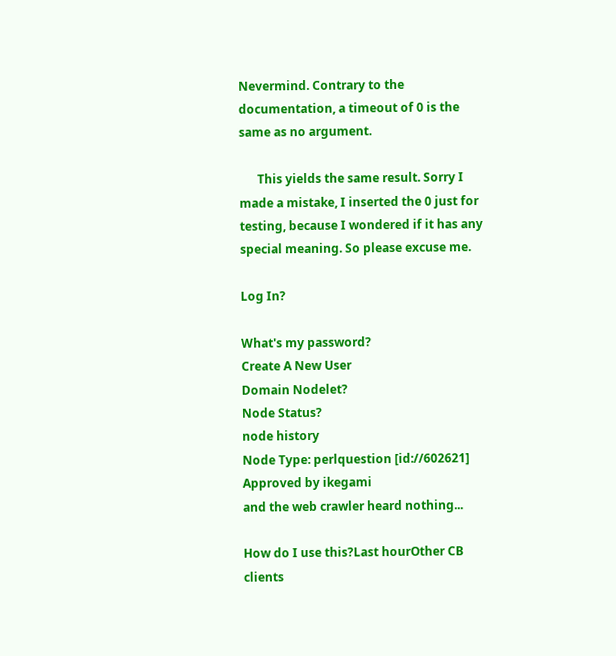Nevermind. Contrary to the documentation, a timeout of 0 is the same as no argument.

      This yields the same result. Sorry I made a mistake, I inserted the 0 just for testing, because I wondered if it has any special meaning. So please excuse me.

Log In?

What's my password?
Create A New User
Domain Nodelet?
Node Status?
node history
Node Type: perlquestion [id://602621]
Approved by ikegami
and the web crawler heard nothing...

How do I use this?Last hourOther CB clients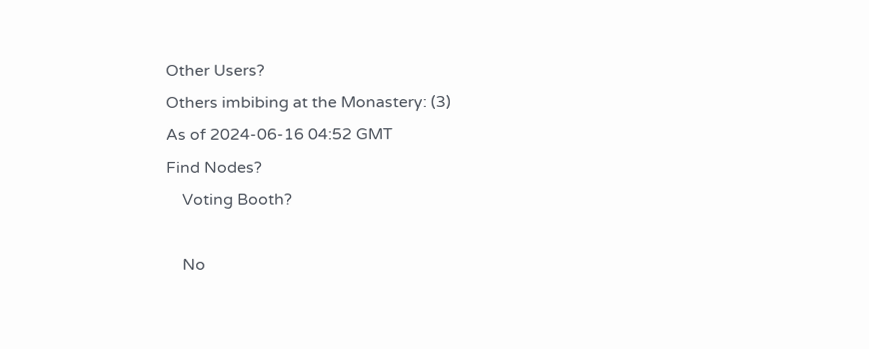Other Users?
Others imbibing at the Monastery: (3)
As of 2024-06-16 04:52 GMT
Find Nodes?
    Voting Booth?

    No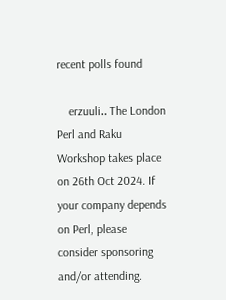recent polls found

    erzuuli‥ The London Perl and Raku Workshop takes place on 26th Oct 2024. If your company depends on Perl, please consider sponsoring and/or attending.